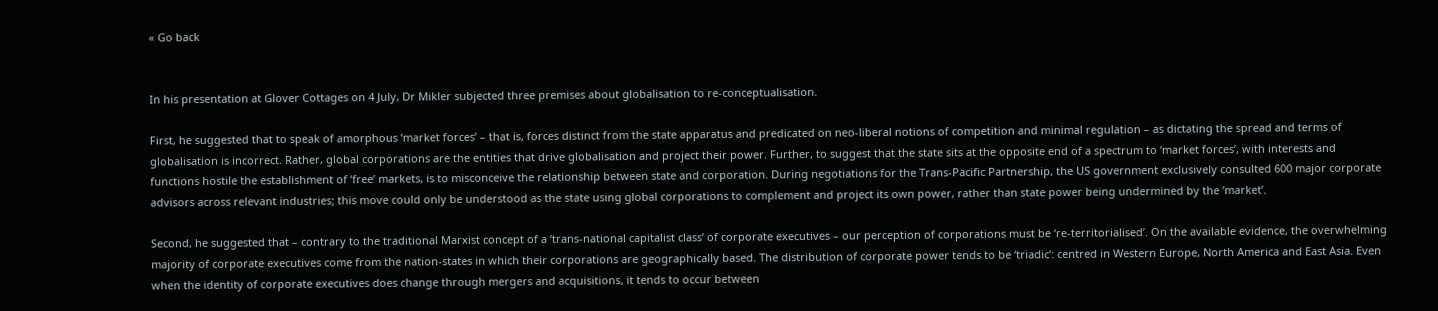« Go back


In his presentation at Glover Cottages on 4 July, Dr Mikler subjected three premises about globalisation to re-conceptualisation.

First, he suggested that to speak of amorphous ‘market forces’ – that is, forces distinct from the state apparatus and predicated on neo-liberal notions of competition and minimal regulation – as dictating the spread and terms of globalisation is incorrect. Rather, global corporations are the entities that drive globalisation and project their power. Further, to suggest that the state sits at the opposite end of a spectrum to ‘market forces’, with interests and functions hostile the establishment of ‘free’ markets, is to misconceive the relationship between state and corporation. During negotiations for the Trans-Pacific Partnership, the US government exclusively consulted 600 major corporate advisors across relevant industries; this move could only be understood as the state using global corporations to complement and project its own power, rather than state power being undermined by the ‘market’.

Second, he suggested that – contrary to the traditional Marxist concept of a ‘trans-national capitalist class’ of corporate executives – our perception of corporations must be ‘re-territorialised’. On the available evidence, the overwhelming majority of corporate executives come from the nation-states in which their corporations are geographically based. The distribution of corporate power tends to be ‘triadic’: centred in Western Europe, North America and East Asia. Even when the identity of corporate executives does change through mergers and acquisitions, it tends to occur between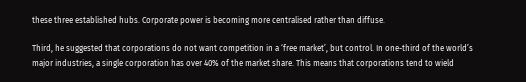these three established hubs. Corporate power is becoming more centralised rather than diffuse.

Third, he suggested that corporations do not want competition in a ‘free market’, but control. In one-third of the world’s major industries, a single corporation has over 40% of the market share. This means that corporations tend to wield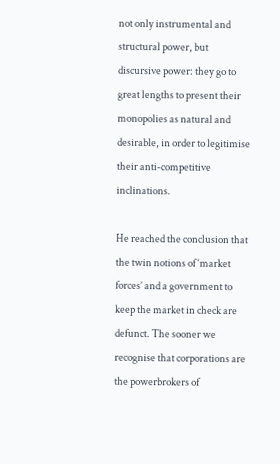not only instrumental and structural power, but discursive power: they go to great lengths to present their monopolies as natural and desirable, in order to legitimise their anti-competitive inclinations.

He reached the conclusion that the twin notions of ‘market forces’ and a government to keep the market in check are defunct. The sooner we recognise that corporations are the powerbrokers of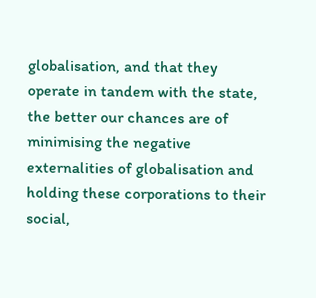globalisation, and that they operate in tandem with the state, the better our chances are of minimising the negative externalities of globalisation and holding these corporations to their social,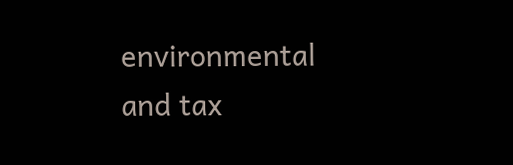environmental and tax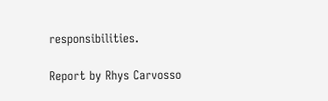responsibilities.

Report by Rhys Carvosso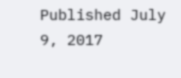Published July 9, 2017